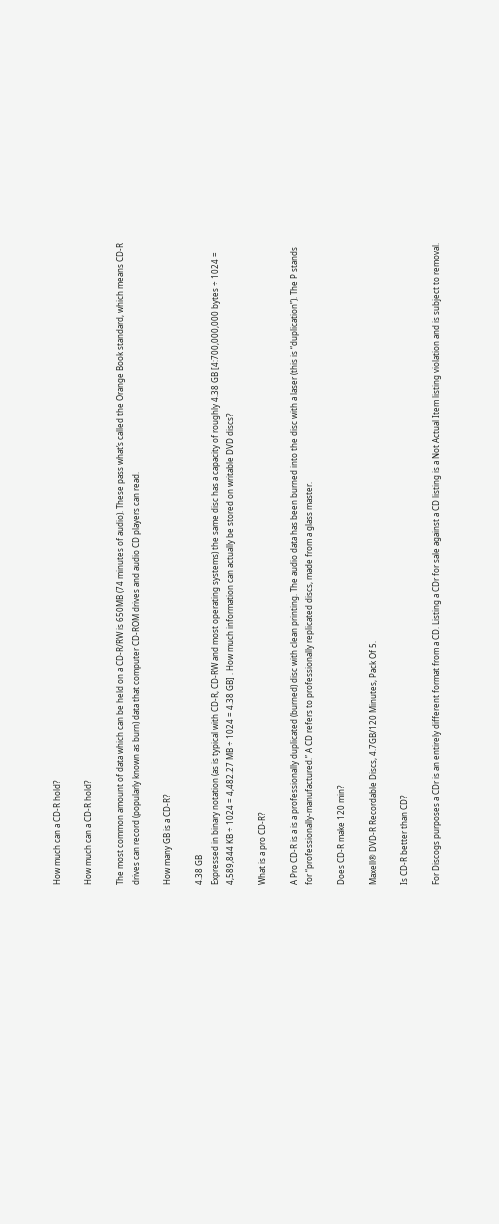How much can a CD-R hold?

How much can a CD-R hold?

The most common amount of data which can be held on a CD-R/RW is 650MB (74 minutes of audio). These pass what’s called the Orange Book standard, which means CD-R drives can record (popularly known as burn) data that computer CD-ROM drives and audio CD players can read.

How many GB is a CD-R?

4.38 GB
Expressed in binary notation (as is typical with CD-R, CD-RW and most operating systems) the same disc has a capacity of roughly 4.38 GB [4:700,000,000 bytes ÷ 1024 = 4,589,844 KB ÷ 1024 = 4,482.27 MB ÷ 1024 = 4.38 GB] . How much information can actually be stored on writable DVD discs?

What is a pro CD-R?

A Pro CD-R is a is a professionally duplicated (burned) disc with clean printing. The audio data has been burned into the disc with a laser (this is “duplication”). The P stands for “professionally-manufactured.” A CD refers to professionally replicated discs, made from a glass master.

Does CD-R make 120 min?

Maxell® DVD-R Recordable Discs, 4.7GB/120 Minutes, Pack Of 5.

Is CD-R better than CD?

For Discogs purposes a CDr is an entirely different format from a CD. Listing a CDr for sale against a CD listing is a Not Actual Item listing violation and is subject to removal.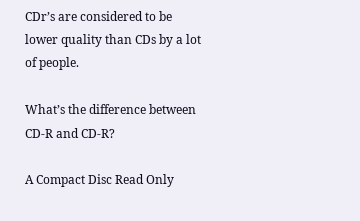CDr’s are considered to be lower quality than CDs by a lot of people.

What’s the difference between CD-R and CD-R?

A Compact Disc Read Only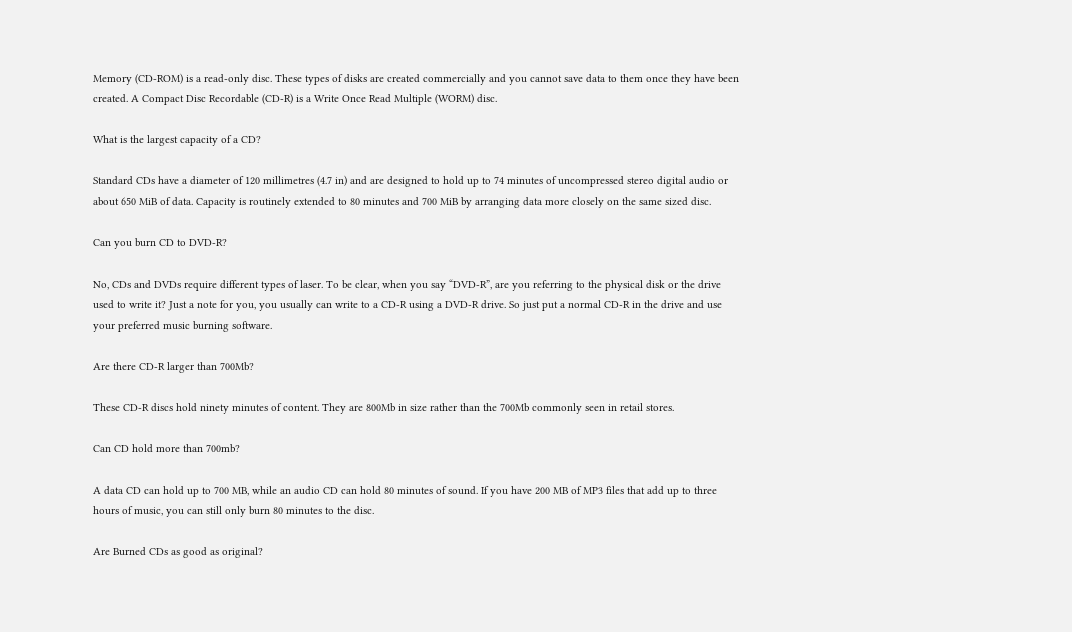Memory (CD-ROM) is a read-only disc. These types of disks are created commercially and you cannot save data to them once they have been created. A Compact Disc Recordable (CD-R) is a Write Once Read Multiple (WORM) disc.

What is the largest capacity of a CD?

Standard CDs have a diameter of 120 millimetres (4.7 in) and are designed to hold up to 74 minutes of uncompressed stereo digital audio or about 650 MiB of data. Capacity is routinely extended to 80 minutes and 700 MiB by arranging data more closely on the same sized disc.

Can you burn CD to DVD-R?

No, CDs and DVDs require different types of laser. To be clear, when you say “DVD-R”, are you referring to the physical disk or the drive used to write it? Just a note for you, you usually can write to a CD-R using a DVD-R drive. So just put a normal CD-R in the drive and use your preferred music burning software.

Are there CD-R larger than 700Mb?

These CD-R discs hold ninety minutes of content. They are 800Mb in size rather than the 700Mb commonly seen in retail stores.

Can CD hold more than 700mb?

A data CD can hold up to 700 MB, while an audio CD can hold 80 minutes of sound. If you have 200 MB of MP3 files that add up to three hours of music, you can still only burn 80 minutes to the disc.

Are Burned CDs as good as original?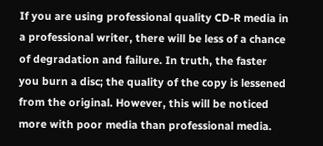If you are using professional quality CD-R media in a professional writer, there will be less of a chance of degradation and failure. In truth, the faster you burn a disc; the quality of the copy is lessened from the original. However, this will be noticed more with poor media than professional media.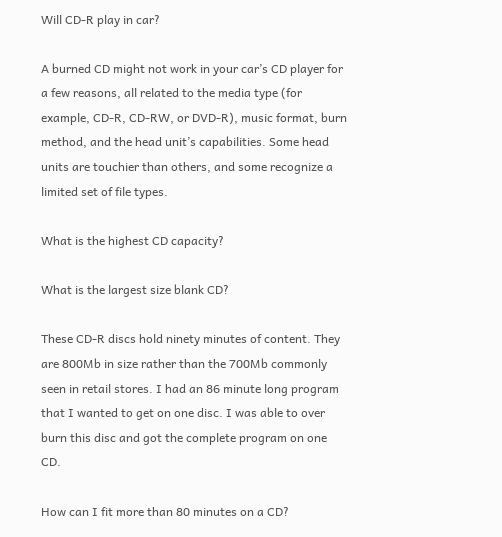Will CD-R play in car?

A burned CD might not work in your car’s CD player for a few reasons, all related to the media type (for example, CD-R, CD-RW, or DVD-R), music format, burn method, and the head unit’s capabilities. Some head units are touchier than others, and some recognize a limited set of file types.

What is the highest CD capacity?

What is the largest size blank CD?

These CD-R discs hold ninety minutes of content. They are 800Mb in size rather than the 700Mb commonly seen in retail stores. I had an 86 minute long program that I wanted to get on one disc. I was able to over burn this disc and got the complete program on one CD.

How can I fit more than 80 minutes on a CD?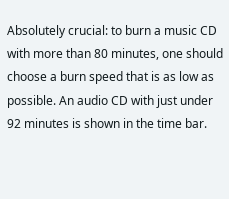Absolutely crucial: to burn a music CD with more than 80 minutes, one should choose a burn speed that is as low as possible. An audio CD with just under 92 minutes is shown in the time bar.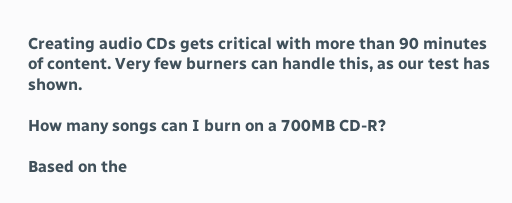Creating audio CDs gets critical with more than 90 minutes of content. Very few burners can handle this, as our test has shown.

How many songs can I burn on a 700MB CD-R?

Based on the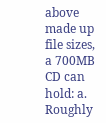above made up file sizes, a 700MB CD can hold: a. Roughly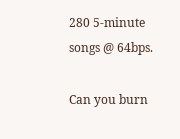280 5-minute songs @ 64bps.

Can you burn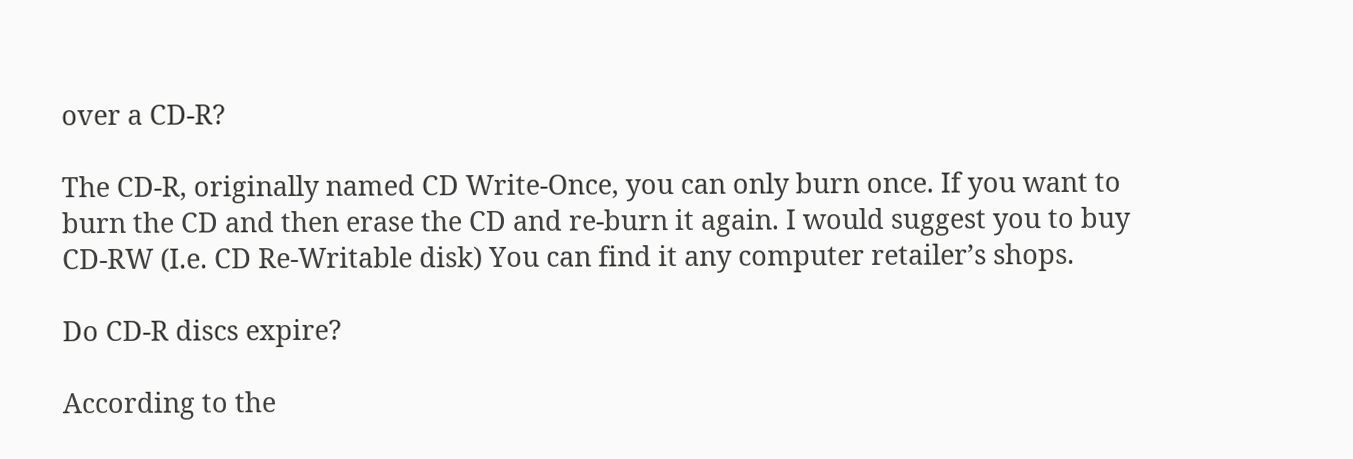over a CD-R?

The CD-R, originally named CD Write-Once, you can only burn once. If you want to burn the CD and then erase the CD and re-burn it again. I would suggest you to buy CD-RW (I.e. CD Re-Writable disk) You can find it any computer retailer’s shops.

Do CD-R discs expire?

According to the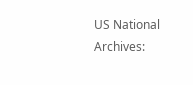US National Archives: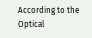According to the Optical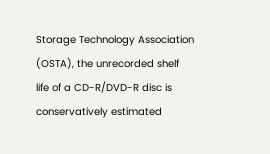Storage Technology Association (OSTA), the unrecorded shelf life of a CD-R/DVD-R disc is conservatively estimated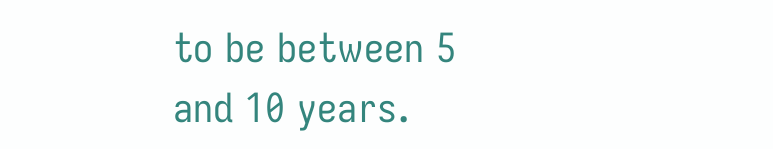to be between 5 and 10 years.